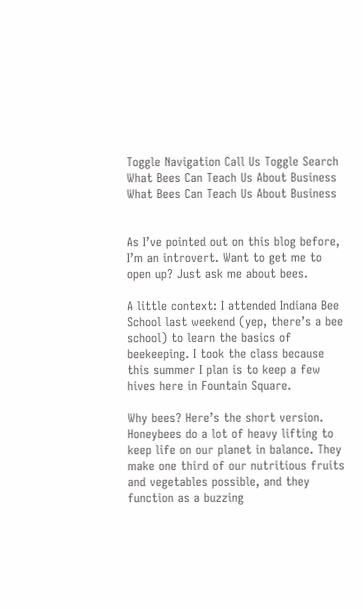Toggle Navigation Call Us Toggle Search
What Bees Can Teach Us About Business
What Bees Can Teach Us About Business


As I’ve pointed out on this blog before, I’m an introvert. Want to get me to open up? Just ask me about bees.

A little context: I attended Indiana Bee School last weekend (yep, there’s a bee school) to learn the basics of beekeeping. I took the class because this summer I plan is to keep a few hives here in Fountain Square.

Why bees? Here’s the short version. Honeybees do a lot of heavy lifting to keep life on our planet in balance. They make one third of our nutritious fruits and vegetables possible, and they function as a buzzing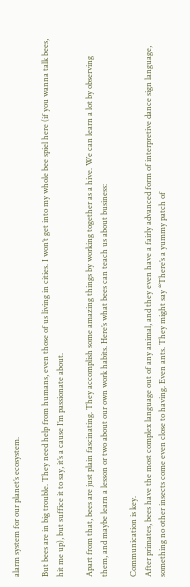alarm system for our planet’s ecosystem.

But bees are in big trouble. They need help from humans, even those of us living in cities. I won’t get into my whole bee spiel here (if you wanna talk bees, hit me up), but suffice it to say, it’s a cause I’m passionate about.

Apart from that, bees are just plain fascinating. They accomplish some amazing things by working together as a hive. We can learn a lot by observing them, and maybe learn a lesson or two about our own work habits. Here’s what bees can teach us about business:

Communication is key.
After primates, bees have the most complex language out of any animal, and they even have a fairly advanced form of interpretive dance sign language, something no other insects come even close to having. Even ants. They might say “There’s a yummy patch of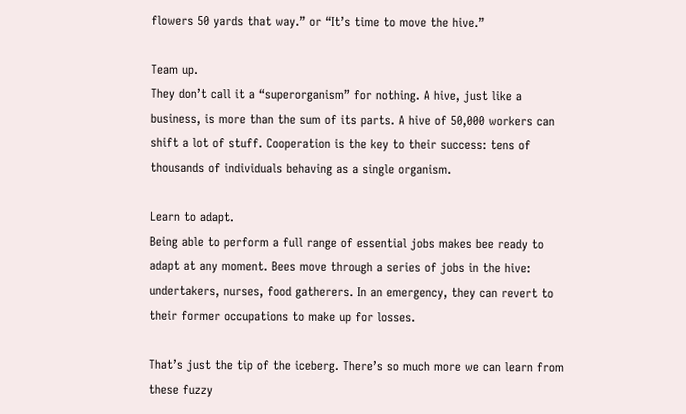flowers 50 yards that way.” or “It’s time to move the hive.”

Team up.
They don’t call it a “superorganism” for nothing. A hive, just like a business, is more than the sum of its parts. A hive of 50,000 workers can shift a lot of stuff. Cooperation is the key to their success: tens of thousands of individuals behaving as a single organism.

Learn to adapt.
Being able to perform a full range of essential jobs makes bee ready to adapt at any moment. Bees move through a series of jobs in the hive: undertakers, nurses, food gatherers. In an emergency, they can revert to their former occupations to make up for losses.

That’s just the tip of the iceberg. There’s so much more we can learn from these fuzzy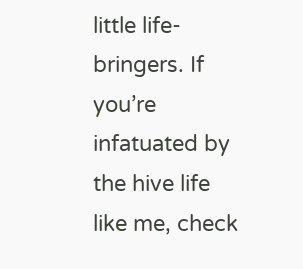little life-bringers. If you’re infatuated by the hive life like me, check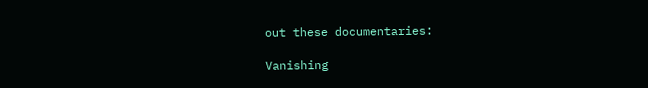out these documentaries:

Vanishing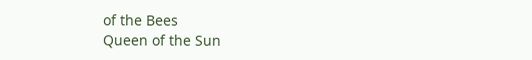of the Bees
Queen of the Sun